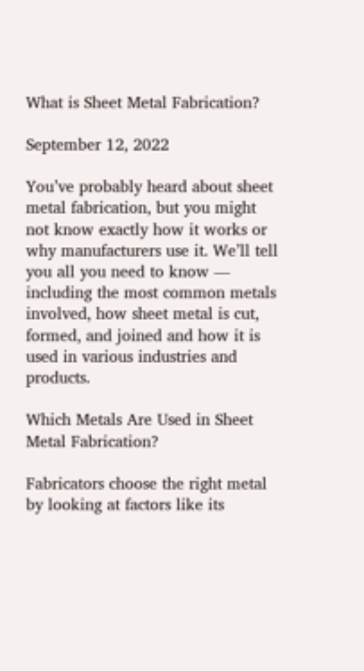What is Sheet Metal Fabrication?

September 12, 2022

You’ve probably heard about sheet metal fabrication, but you might not know exactly how it works or why manufacturers use it. We’ll tell you all you need to know — including the most common metals involved, how sheet metal is cut, formed, and joined and how it is used in various industries and products.

Which Metals Are Used in Sheet Metal Fabrication?

Fabricators choose the right metal by looking at factors like its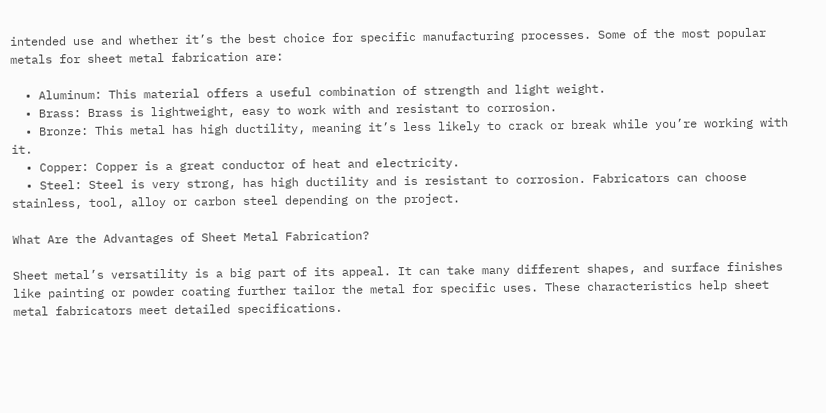intended use and whether it’s the best choice for specific manufacturing processes. Some of the most popular metals for sheet metal fabrication are:

  • Aluminum: This material offers a useful combination of strength and light weight.
  • Brass: Brass is lightweight, easy to work with and resistant to corrosion.
  • Bronze: This metal has high ductility, meaning it’s less likely to crack or break while you’re working with it.
  • Copper: Copper is a great conductor of heat and electricity.
  • Steel: Steel is very strong, has high ductility and is resistant to corrosion. Fabricators can choose stainless, tool, alloy or carbon steel depending on the project.

What Are the Advantages of Sheet Metal Fabrication?

Sheet metal’s versatility is a big part of its appeal. It can take many different shapes, and surface finishes like painting or powder coating further tailor the metal for specific uses. These characteristics help sheet metal fabricators meet detailed specifications.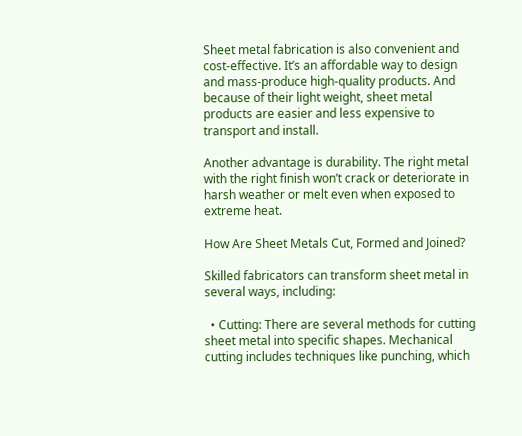Sheet metal fabrication is also convenient and cost-effective. It’s an affordable way to design and mass-produce high-quality products. And because of their light weight, sheet metal products are easier and less expensive to transport and install.

Another advantage is durability. The right metal with the right finish won’t crack or deteriorate in harsh weather or melt even when exposed to extreme heat.

How Are Sheet Metals Cut, Formed and Joined?

Skilled fabricators can transform sheet metal in several ways, including:

  • Cutting: There are several methods for cutting sheet metal into specific shapes. Mechanical cutting includes techniques like punching, which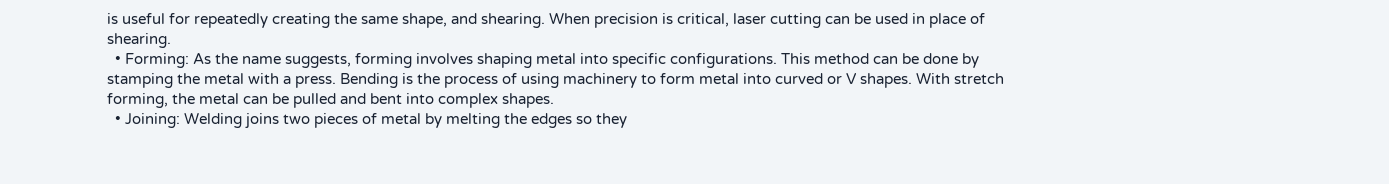is useful for repeatedly creating the same shape, and shearing. When precision is critical, laser cutting can be used in place of shearing.
  • Forming: As the name suggests, forming involves shaping metal into specific configurations. This method can be done by stamping the metal with a press. Bending is the process of using machinery to form metal into curved or V shapes. With stretch forming, the metal can be pulled and bent into complex shapes.
  • Joining: Welding joins two pieces of metal by melting the edges so they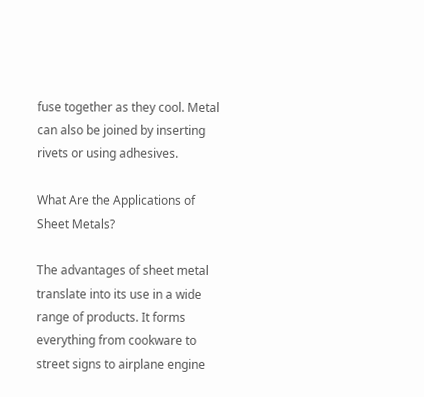fuse together as they cool. Metal can also be joined by inserting rivets or using adhesives.

What Are the Applications of Sheet Metals?

The advantages of sheet metal translate into its use in a wide range of products. It forms everything from cookware to street signs to airplane engine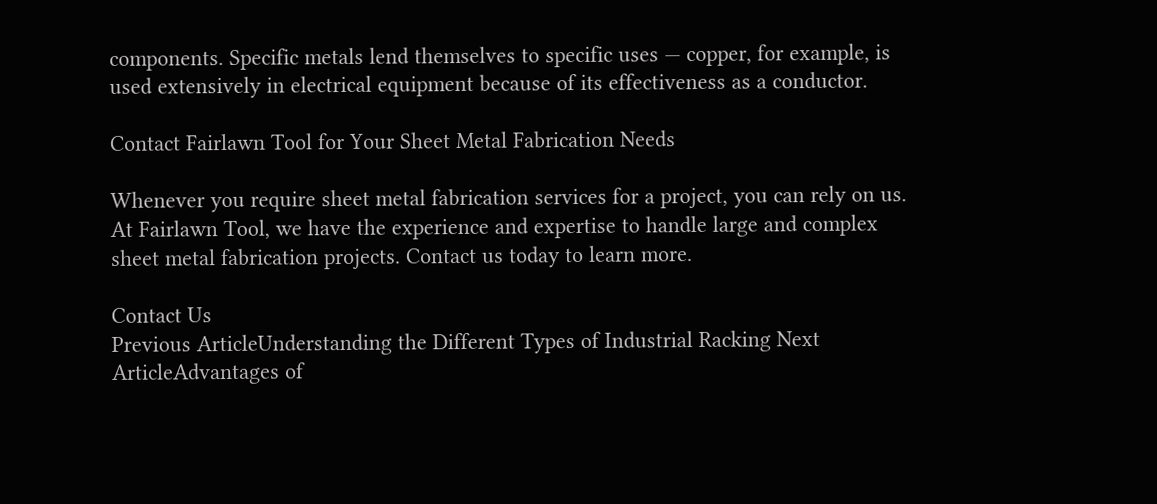components. Specific metals lend themselves to specific uses — copper, for example, is used extensively in electrical equipment because of its effectiveness as a conductor.

Contact Fairlawn Tool for Your Sheet Metal Fabrication Needs

Whenever you require sheet metal fabrication services for a project, you can rely on us. At Fairlawn Tool, we have the experience and expertise to handle large and complex sheet metal fabrication projects. Contact us today to learn more.

Contact Us
Previous ArticleUnderstanding the Different Types of Industrial Racking Next ArticleAdvantages of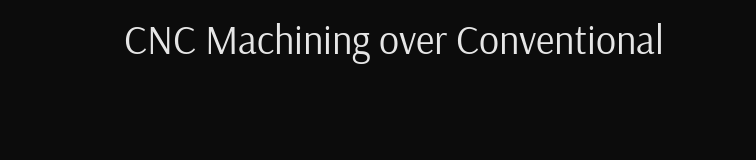CNC Machining over Conventional